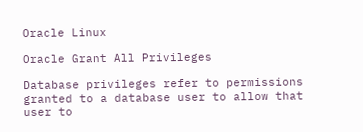Oracle Linux

Oracle Grant All Privileges

Database privileges refer to permissions granted to a database user to allow that user to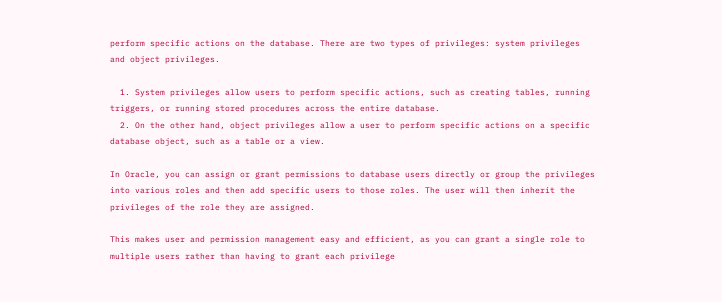perform specific actions on the database. There are two types of privileges: system privileges and object privileges.

  1. System privileges allow users to perform specific actions, such as creating tables, running triggers, or running stored procedures across the entire database.
  2. On the other hand, object privileges allow a user to perform specific actions on a specific database object, such as a table or a view.

In Oracle, you can assign or grant permissions to database users directly or group the privileges into various roles and then add specific users to those roles. The user will then inherit the privileges of the role they are assigned.

This makes user and permission management easy and efficient, as you can grant a single role to multiple users rather than having to grant each privilege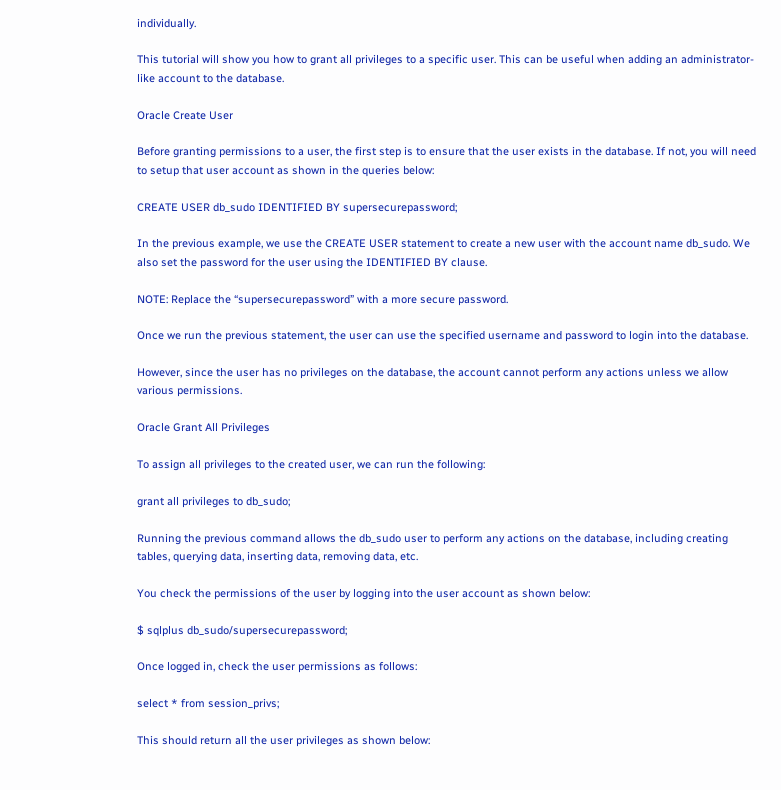individually.

This tutorial will show you how to grant all privileges to a specific user. This can be useful when adding an administrator-like account to the database.

Oracle Create User

Before granting permissions to a user, the first step is to ensure that the user exists in the database. If not, you will need to setup that user account as shown in the queries below:

CREATE USER db_sudo IDENTIFIED BY supersecurepassword;

In the previous example, we use the CREATE USER statement to create a new user with the account name db_sudo. We also set the password for the user using the IDENTIFIED BY clause.

NOTE: Replace the “supersecurepassword” with a more secure password.

Once we run the previous statement, the user can use the specified username and password to login into the database.

However, since the user has no privileges on the database, the account cannot perform any actions unless we allow various permissions.

Oracle Grant All Privileges

To assign all privileges to the created user, we can run the following:

grant all privileges to db_sudo;

Running the previous command allows the db_sudo user to perform any actions on the database, including creating tables, querying data, inserting data, removing data, etc.

You check the permissions of the user by logging into the user account as shown below:

$ sqlplus db_sudo/supersecurepassword;

Once logged in, check the user permissions as follows:

select * from session_privs;

This should return all the user privileges as shown below: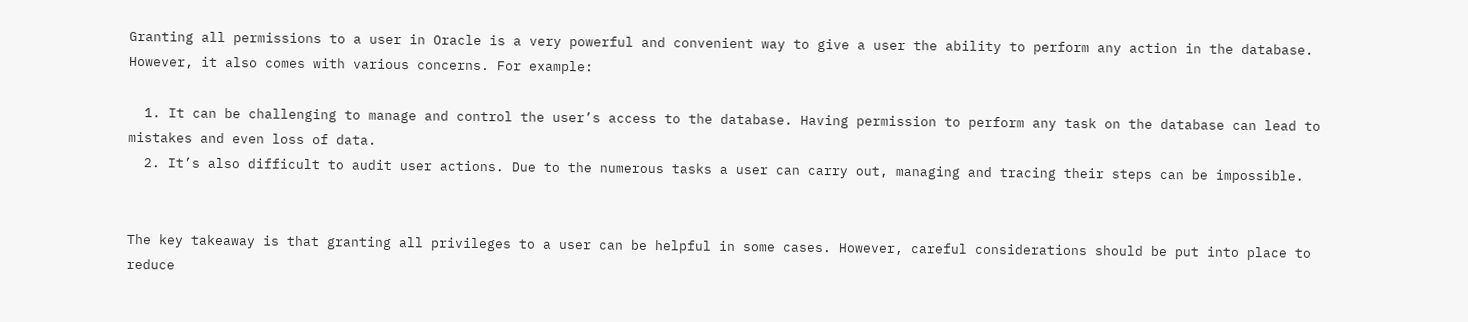Granting all permissions to a user in Oracle is a very powerful and convenient way to give a user the ability to perform any action in the database. However, it also comes with various concerns. For example:

  1. It can be challenging to manage and control the user’s access to the database. Having permission to perform any task on the database can lead to mistakes and even loss of data.
  2. It’s also difficult to audit user actions. Due to the numerous tasks a user can carry out, managing and tracing their steps can be impossible.


The key takeaway is that granting all privileges to a user can be helpful in some cases. However, careful considerations should be put into place to reduce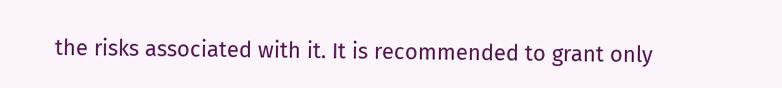the risks associated with it. It is recommended to grant only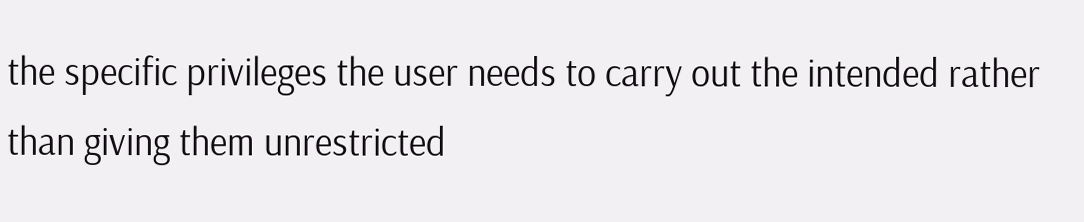the specific privileges the user needs to carry out the intended rather than giving them unrestricted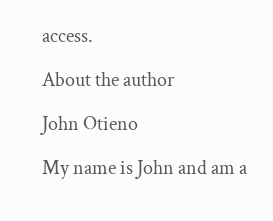access.

About the author

John Otieno

My name is John and am a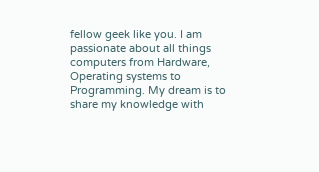fellow geek like you. I am passionate about all things computers from Hardware, Operating systems to Programming. My dream is to share my knowledge with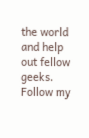the world and help out fellow geeks. Follow my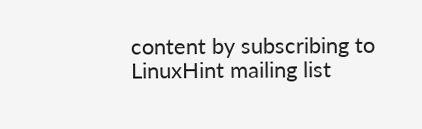content by subscribing to LinuxHint mailing list